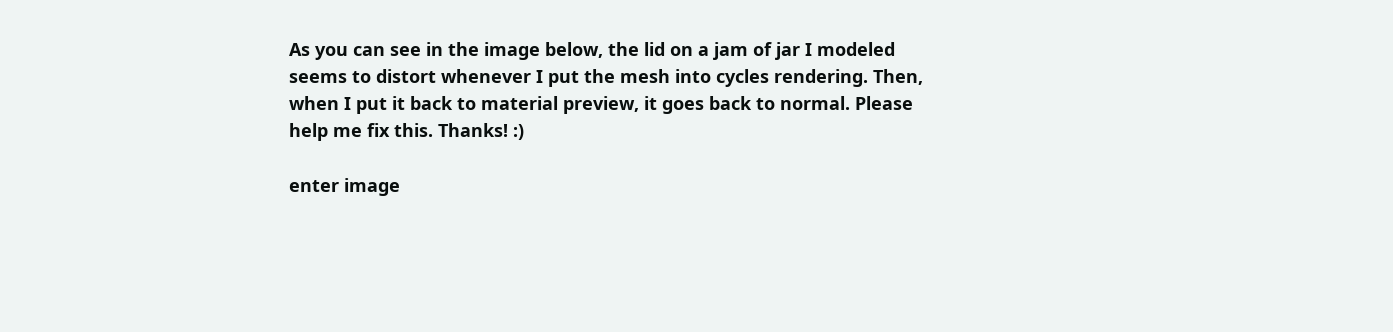As you can see in the image below, the lid on a jam of jar I modeled seems to distort whenever I put the mesh into cycles rendering. Then, when I put it back to material preview, it goes back to normal. Please help me fix this. Thanks! :)

enter image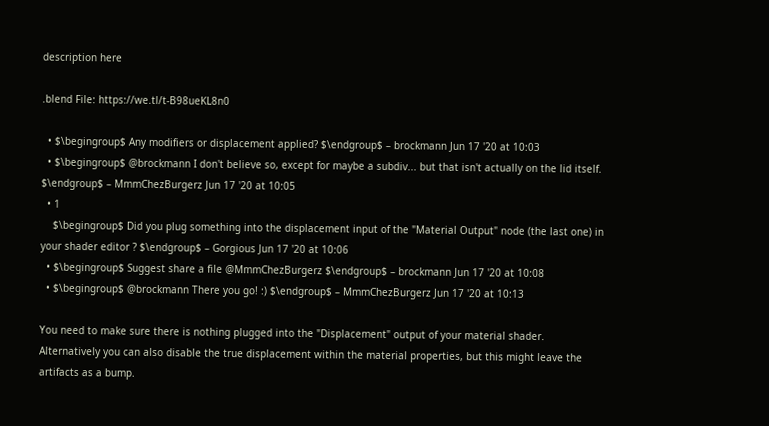description here

.blend File: https://we.tl/t-B98ueKL8n0

  • $\begingroup$ Any modifiers or displacement applied? $\endgroup$ – brockmann Jun 17 '20 at 10:03
  • $\begingroup$ @brockmann I don't believe so, except for maybe a subdiv... but that isn't actually on the lid itself. $\endgroup$ – MmmChezBurgerz Jun 17 '20 at 10:05
  • 1
    $\begingroup$ Did you plug something into the displacement input of the "Material Output" node (the last one) in your shader editor ? $\endgroup$ – Gorgious Jun 17 '20 at 10:06
  • $\begingroup$ Suggest share a file @MmmChezBurgerz $\endgroup$ – brockmann Jun 17 '20 at 10:08
  • $\begingroup$ @brockmann There you go! :) $\endgroup$ – MmmChezBurgerz Jun 17 '20 at 10:13

You need to make sure there is nothing plugged into the "Displacement" output of your material shader. Alternatively you can also disable the true displacement within the material properties, but this might leave the artifacts as a bump.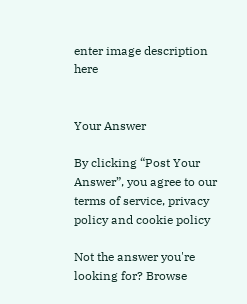enter image description here


Your Answer

By clicking “Post Your Answer”, you agree to our terms of service, privacy policy and cookie policy

Not the answer you're looking for? Browse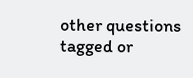other questions tagged or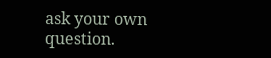ask your own question.